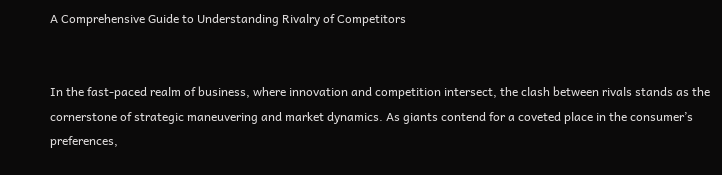A Comprehensive Guide to Understanding Rivalry of Competitors


In the fast-paced realm of business, where innovation and competition intersect, the clash between rivals stands as the cornerstone of strategic maneuvering and market dynamics. As giants contend for a coveted place in the consumer’s preferences,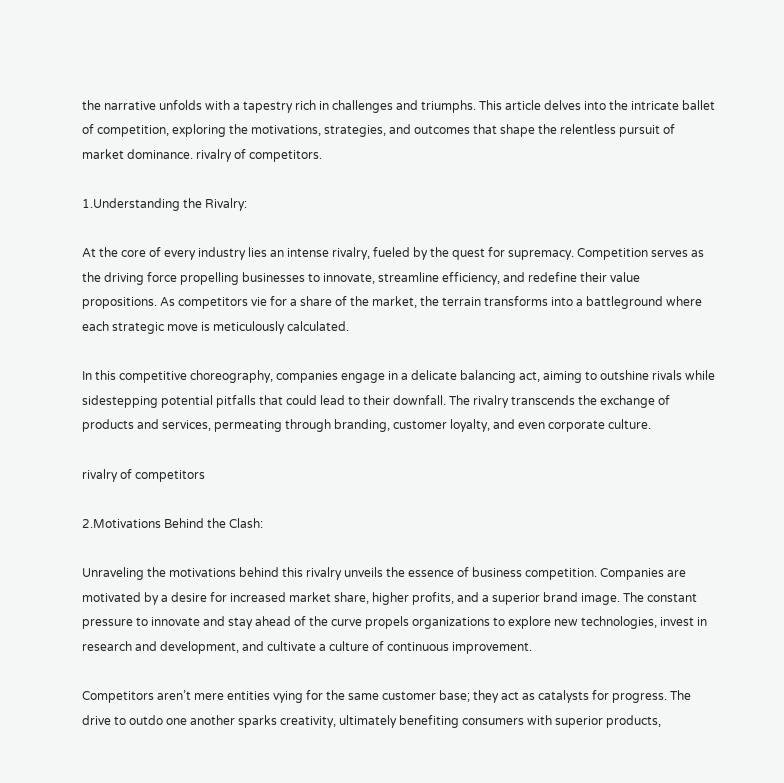the narrative unfolds with a tapestry rich in challenges and triumphs. This article delves into the intricate ballet of competition, exploring the motivations, strategies, and outcomes that shape the relentless pursuit of market dominance. rivalry of competitors.

1.Understanding the Rivalry:

At the core of every industry lies an intense rivalry, fueled by the quest for supremacy. Competition serves as the driving force propelling businesses to innovate, streamline efficiency, and redefine their value propositions. As competitors vie for a share of the market, the terrain transforms into a battleground where each strategic move is meticulously calculated.

In this competitive choreography, companies engage in a delicate balancing act, aiming to outshine rivals while sidestepping potential pitfalls that could lead to their downfall. The rivalry transcends the exchange of products and services, permeating through branding, customer loyalty, and even corporate culture.

rivalry of competitors

2.Motivations Behind the Clash:

Unraveling the motivations behind this rivalry unveils the essence of business competition. Companies are motivated by a desire for increased market share, higher profits, and a superior brand image. The constant pressure to innovate and stay ahead of the curve propels organizations to explore new technologies, invest in research and development, and cultivate a culture of continuous improvement.

Competitors aren’t mere entities vying for the same customer base; they act as catalysts for progress. The drive to outdo one another sparks creativity, ultimately benefiting consumers with superior products,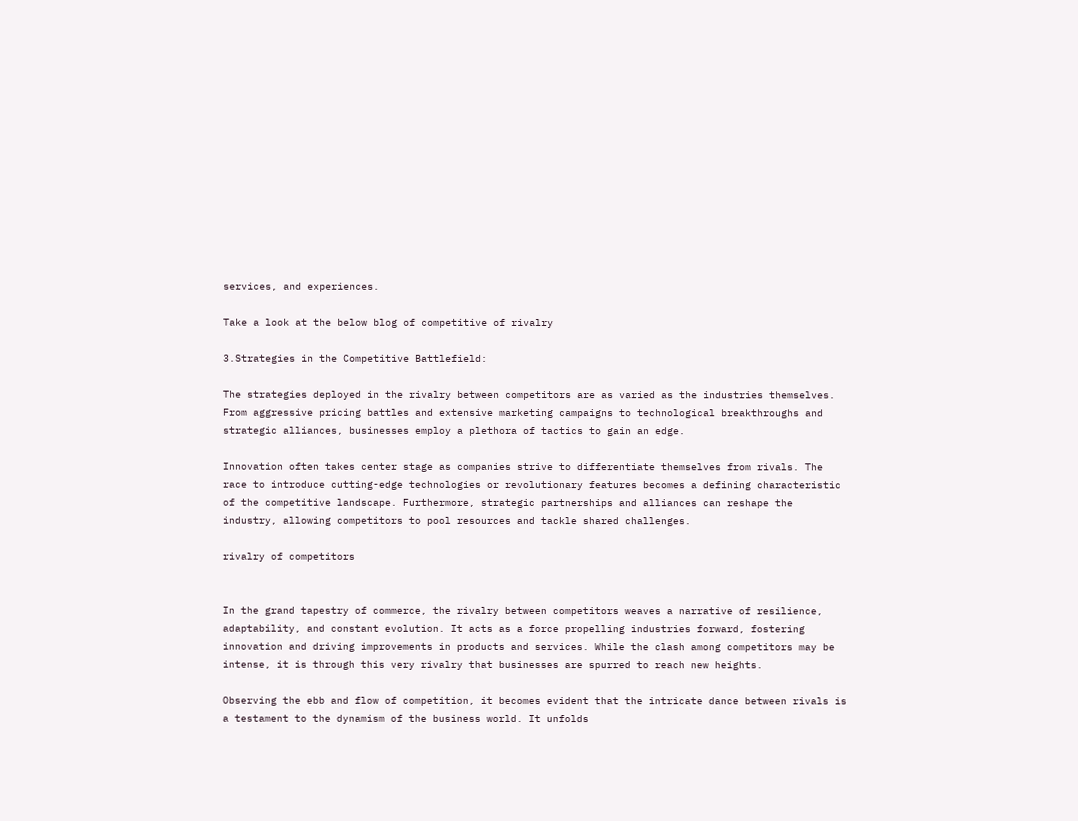services, and experiences.

Take a look at the below blog of competitive of rivalry

3.Strategies in the Competitive Battlefield:

The strategies deployed in the rivalry between competitors are as varied as the industries themselves. From aggressive pricing battles and extensive marketing campaigns to technological breakthroughs and strategic alliances, businesses employ a plethora of tactics to gain an edge.

Innovation often takes center stage as companies strive to differentiate themselves from rivals. The race to introduce cutting-edge technologies or revolutionary features becomes a defining characteristic of the competitive landscape. Furthermore, strategic partnerships and alliances can reshape the industry, allowing competitors to pool resources and tackle shared challenges.

rivalry of competitors


In the grand tapestry of commerce, the rivalry between competitors weaves a narrative of resilience, adaptability, and constant evolution. It acts as a force propelling industries forward, fostering innovation and driving improvements in products and services. While the clash among competitors may be intense, it is through this very rivalry that businesses are spurred to reach new heights.

Observing the ebb and flow of competition, it becomes evident that the intricate dance between rivals is a testament to the dynamism of the business world. It unfolds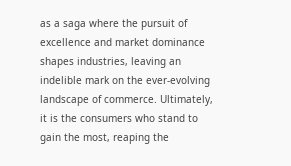as a saga where the pursuit of excellence and market dominance shapes industries, leaving an indelible mark on the ever-evolving landscape of commerce. Ultimately, it is the consumers who stand to gain the most, reaping the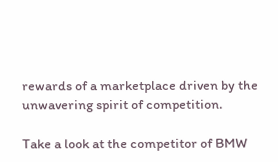rewards of a marketplace driven by the unwavering spirit of competition.

Take a look at the competitor of BMW